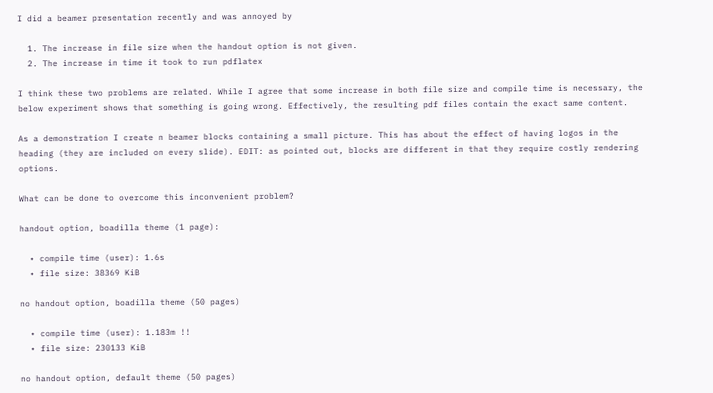I did a beamer presentation recently and was annoyed by

  1. The increase in file size when the handout option is not given.
  2. The increase in time it took to run pdflatex

I think these two problems are related. While I agree that some increase in both file size and compile time is necessary, the below experiment shows that something is going wrong. Effectively, the resulting pdf files contain the exact same content.

As a demonstration I create n beamer blocks containing a small picture. This has about the effect of having logos in the heading (they are included on every slide). EDIT: as pointed out, blocks are different in that they require costly rendering options.

What can be done to overcome this inconvenient problem?

handout option, boadilla theme (1 page):

  • compile time (user): 1.6s
  • file size: 38369 KiB

no handout option, boadilla theme (50 pages)

  • compile time (user): 1.183m !!
  • file size: 230133 KiB

no handout option, default theme (50 pages)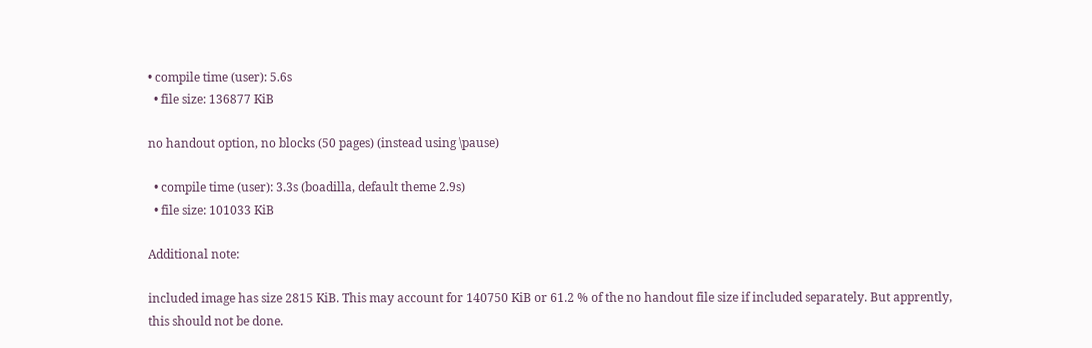• compile time (user): 5.6s
  • file size: 136877 KiB

no handout option, no blocks (50 pages) (instead using \pause)

  • compile time (user): 3.3s (boadilla, default theme 2.9s)
  • file size: 101033 KiB

Additional note:

included image has size 2815 KiB. This may account for 140750 KiB or 61.2 % of the no handout file size if included separately. But apprently, this should not be done.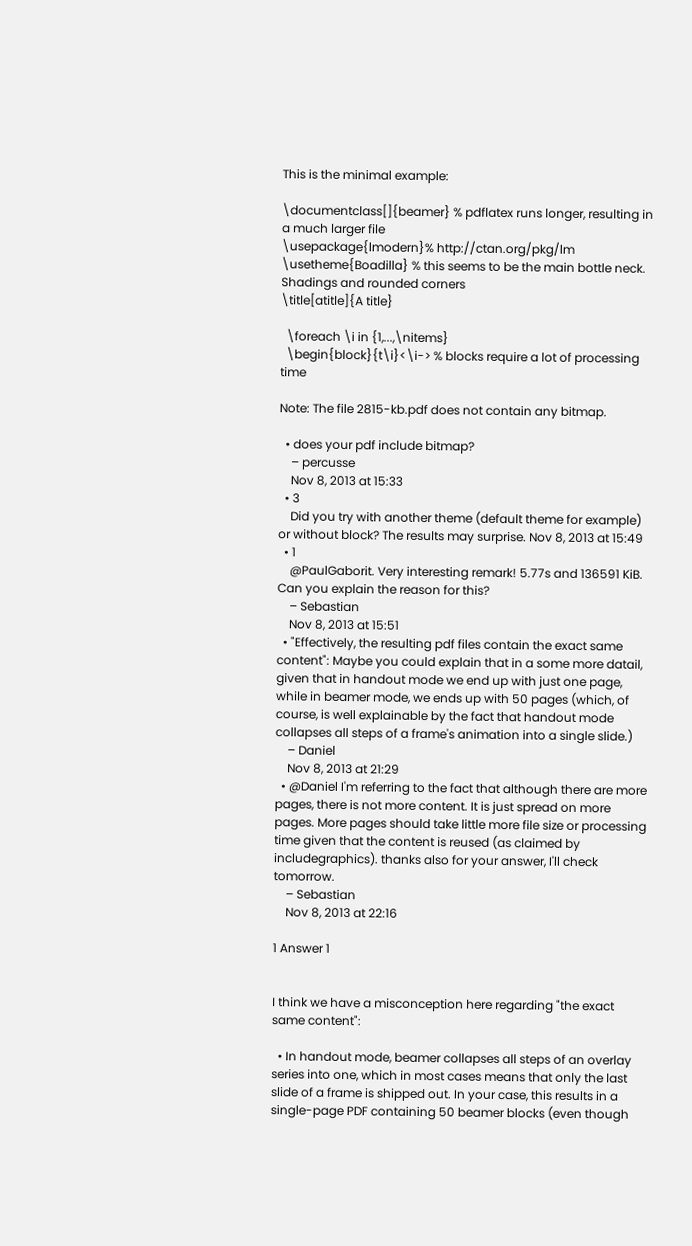This is the minimal example:

\documentclass[]{beamer} % pdflatex runs longer, resulting in a much larger file
\usepackage{lmodern}% http://ctan.org/pkg/lm
\usetheme{Boadilla} % this seems to be the main bottle neck. Shadings and rounded corners
\title[atitle]{A title}

  \foreach \i in {1,...,\nitems}
  \begin{block}{t\i}<\i-> % blocks require a lot of processing time

Note: The file 2815-kb.pdf does not contain any bitmap.

  • does your pdf include bitmap?
    – percusse
    Nov 8, 2013 at 15:33
  • 3
    Did you try with another theme (default theme for example) or without block? The results may surprise. Nov 8, 2013 at 15:49
  • 1
    @PaulGaborit. Very interesting remark! 5.77s and 136591 KiB. Can you explain the reason for this?
    – Sebastian
    Nov 8, 2013 at 15:51
  • "Effectively, the resulting pdf files contain the exact same content": Maybe you could explain that in a some more datail, given that in handout mode we end up with just one page, while in beamer mode, we ends up with 50 pages (which, of course, is well explainable by the fact that handout mode collapses all steps of a frame's animation into a single slide.)
    – Daniel
    Nov 8, 2013 at 21:29
  • @Daniel I'm referring to the fact that although there are more pages, there is not more content. It is just spread on more pages. More pages should take little more file size or processing time given that the content is reused (as claimed by includegraphics). thanks also for your answer, I'll check tomorrow.
    – Sebastian
    Nov 8, 2013 at 22:16

1 Answer 1


I think we have a misconception here regarding "the exact same content":

  • In handout mode, beamer collapses all steps of an overlay series into one, which in most cases means that only the last slide of a frame is shipped out. In your case, this results in a single-page PDF containing 50 beamer blocks (even though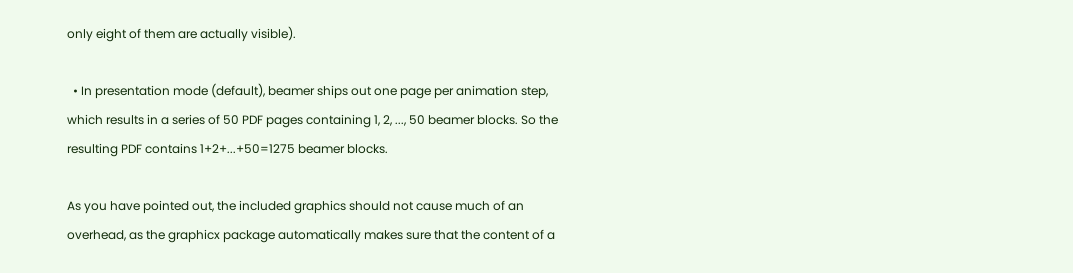only eight of them are actually visible).

  • In presentation mode (default), beamer ships out one page per animation step, which results in a series of 50 PDF pages containing 1, 2, ..., 50 beamer blocks. So the resulting PDF contains 1+2+...+50=1275 beamer blocks.

As you have pointed out, the included graphics should not cause much of an overhead, as the graphicx package automatically makes sure that the content of a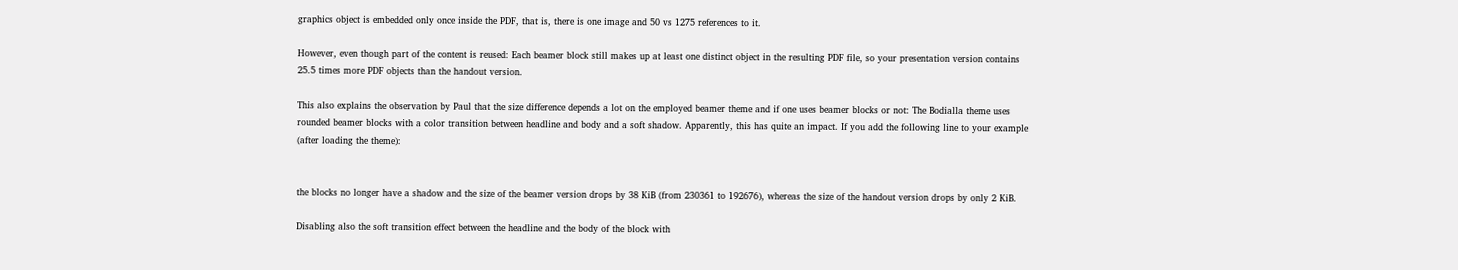graphics object is embedded only once inside the PDF, that is, there is one image and 50 vs 1275 references to it.

However, even though part of the content is reused: Each beamer block still makes up at least one distinct object in the resulting PDF file, so your presentation version contains 25.5 times more PDF objects than the handout version.

This also explains the observation by Paul that the size difference depends a lot on the employed beamer theme and if one uses beamer blocks or not: The Bodialla theme uses rounded beamer blocks with a color transition between headline and body and a soft shadow. Apparently, this has quite an impact. If you add the following line to your example (after loading the theme):


the blocks no longer have a shadow and the size of the beamer version drops by 38 KiB (from 230361 to 192676), whereas the size of the handout version drops by only 2 KiB.

Disabling also the soft transition effect between the headline and the body of the block with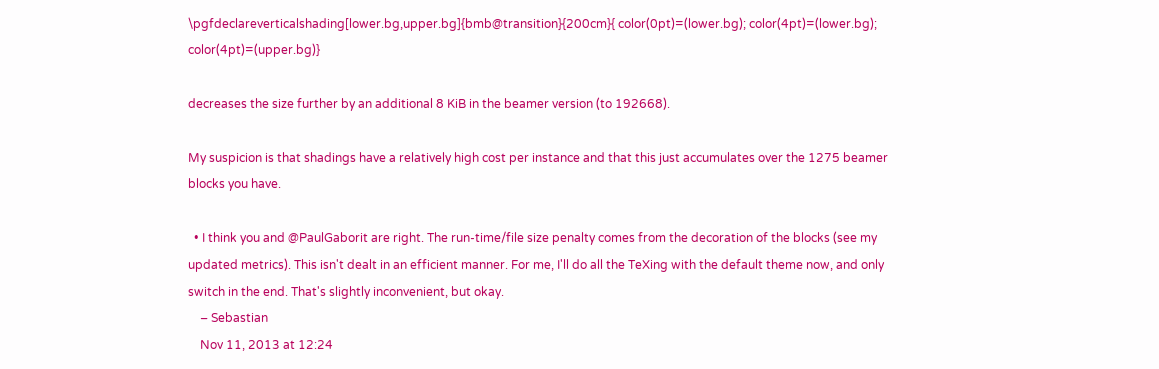\pgfdeclareverticalshading[lower.bg,upper.bg]{bmb@transition}{200cm}{ color(0pt)=(lower.bg); color(4pt)=(lower.bg); color(4pt)=(upper.bg)}

decreases the size further by an additional 8 KiB in the beamer version (to 192668).

My suspicion is that shadings have a relatively high cost per instance and that this just accumulates over the 1275 beamer blocks you have.

  • I think you and @PaulGaborit are right. The run-time/file size penalty comes from the decoration of the blocks (see my updated metrics). This isn't dealt in an efficient manner. For me, I'll do all the TeXing with the default theme now, and only switch in the end. That's slightly inconvenient, but okay.
    – Sebastian
    Nov 11, 2013 at 12:24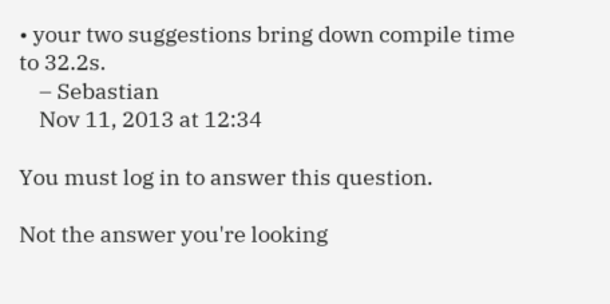• your two suggestions bring down compile time to 32.2s.
    – Sebastian
    Nov 11, 2013 at 12:34

You must log in to answer this question.

Not the answer you're looking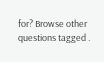for? Browse other questions tagged .